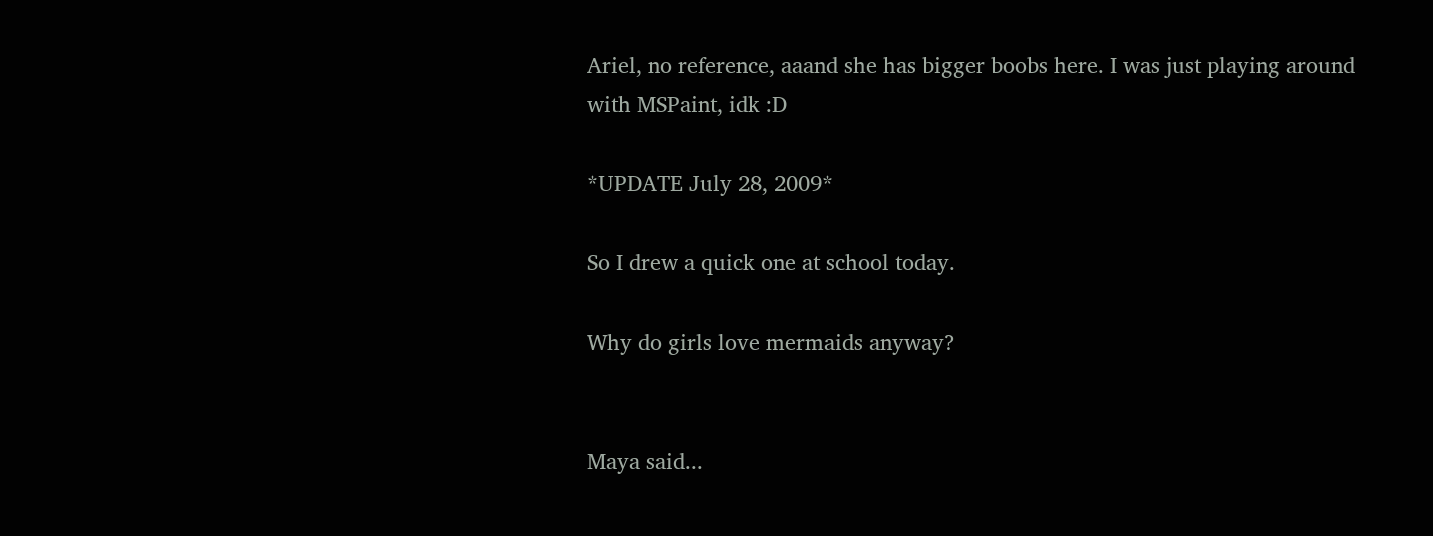Ariel, no reference, aaand she has bigger boobs here. I was just playing around with MSPaint, idk :D

*UPDATE July 28, 2009*

So I drew a quick one at school today.

Why do girls love mermaids anyway?


Maya said...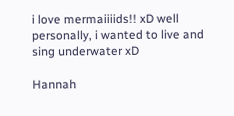i love mermaiiiids!! xD well personally, i wanted to live and sing underwater xD

Hannah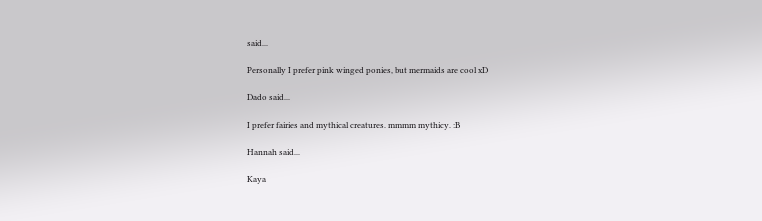said...

Personally I prefer pink winged ponies, but mermaids are cool xD

Dado said...

I prefer fairies and mythical creatures. mmmm mythicy. :B

Hannah said...

Kaya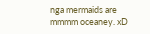nga mermaids are mmmm oceaney. xD